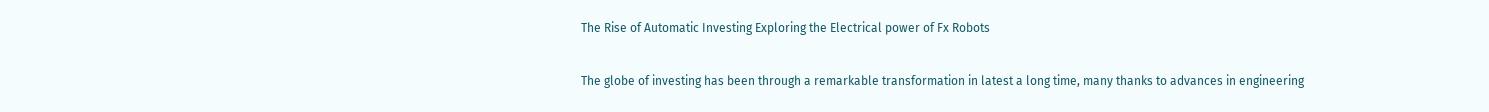The Rise of Automatic Investing Exploring the Electrical power of Fx Robots

The globe of investing has been through a remarkable transformation in latest a long time, many thanks to advances in engineering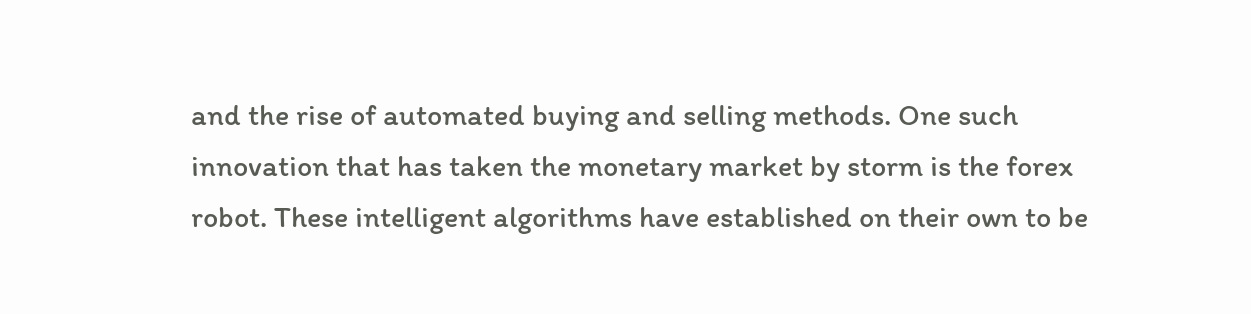and the rise of automated buying and selling methods. One such innovation that has taken the monetary market by storm is the forex robot. These intelligent algorithms have established on their own to be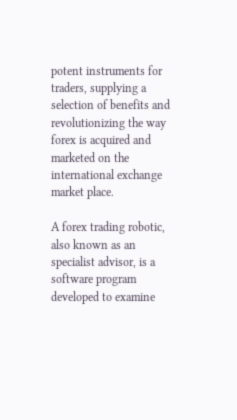potent instruments for traders, supplying a selection of benefits and revolutionizing the way forex is acquired and marketed on the international exchange market place.

A forex trading robotic, also known as an specialist advisor, is a software program developed to examine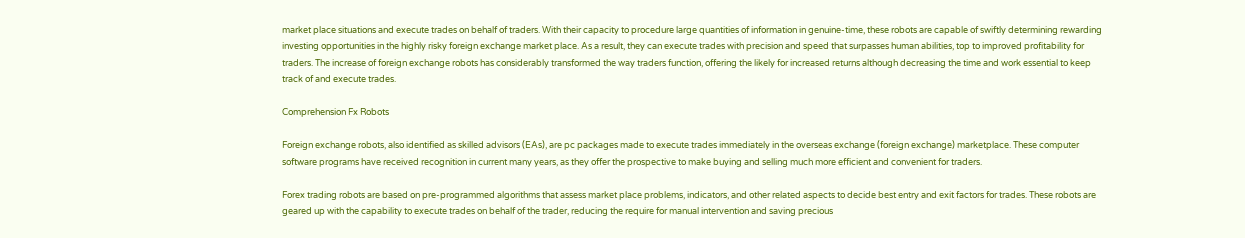market place situations and execute trades on behalf of traders. With their capacity to procedure large quantities of information in genuine-time, these robots are capable of swiftly determining rewarding investing opportunities in the highly risky foreign exchange market place. As a result, they can execute trades with precision and speed that surpasses human abilities, top to improved profitability for traders. The increase of foreign exchange robots has considerably transformed the way traders function, offering the likely for increased returns although decreasing the time and work essential to keep track of and execute trades.

Comprehension Fx Robots

Foreign exchange robots, also identified as skilled advisors (EAs), are pc packages made to execute trades immediately in the overseas exchange (foreign exchange) marketplace. These computer software programs have received recognition in current many years, as they offer the prospective to make buying and selling much more efficient and convenient for traders.

Forex trading robots are based on pre-programmed algorithms that assess market place problems, indicators, and other related aspects to decide best entry and exit factors for trades. These robots are geared up with the capability to execute trades on behalf of the trader, reducing the require for manual intervention and saving precious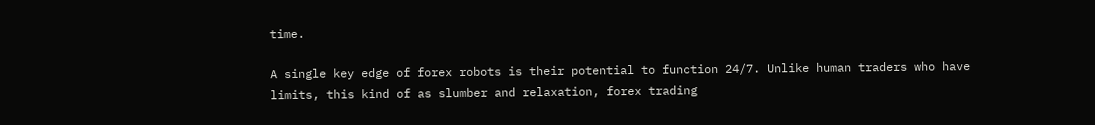time.

A single key edge of forex robots is their potential to function 24/7. Unlike human traders who have limits, this kind of as slumber and relaxation, forex trading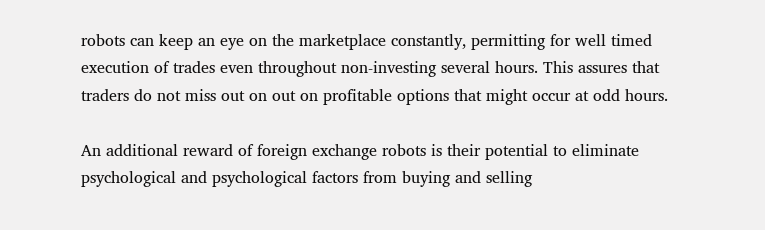robots can keep an eye on the marketplace constantly, permitting for well timed execution of trades even throughout non-investing several hours. This assures that traders do not miss out on out on profitable options that might occur at odd hours.

An additional reward of foreign exchange robots is their potential to eliminate psychological and psychological factors from buying and selling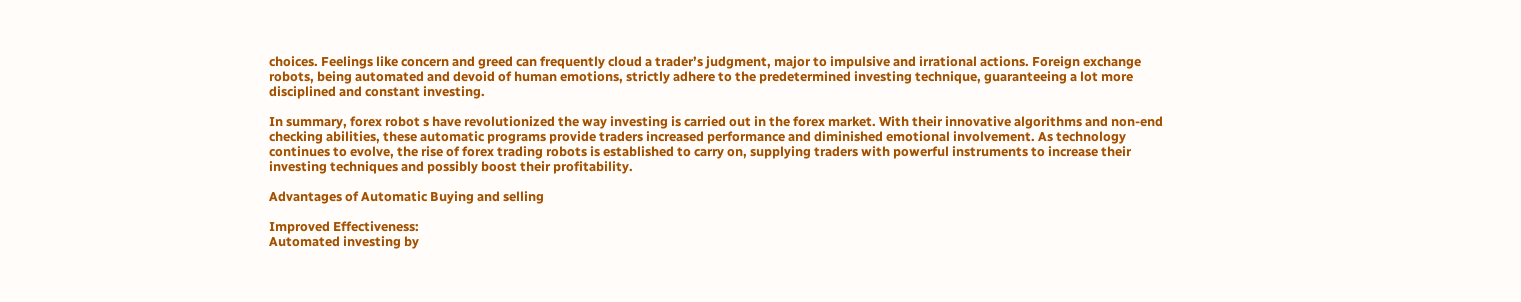choices. Feelings like concern and greed can frequently cloud a trader’s judgment, major to impulsive and irrational actions. Foreign exchange robots, being automated and devoid of human emotions, strictly adhere to the predetermined investing technique, guaranteeing a lot more disciplined and constant investing.

In summary, forex robot s have revolutionized the way investing is carried out in the forex market. With their innovative algorithms and non-end checking abilities, these automatic programs provide traders increased performance and diminished emotional involvement. As technology continues to evolve, the rise of forex trading robots is established to carry on, supplying traders with powerful instruments to increase their investing techniques and possibly boost their profitability.

Advantages of Automatic Buying and selling

Improved Effectiveness:
Automated investing by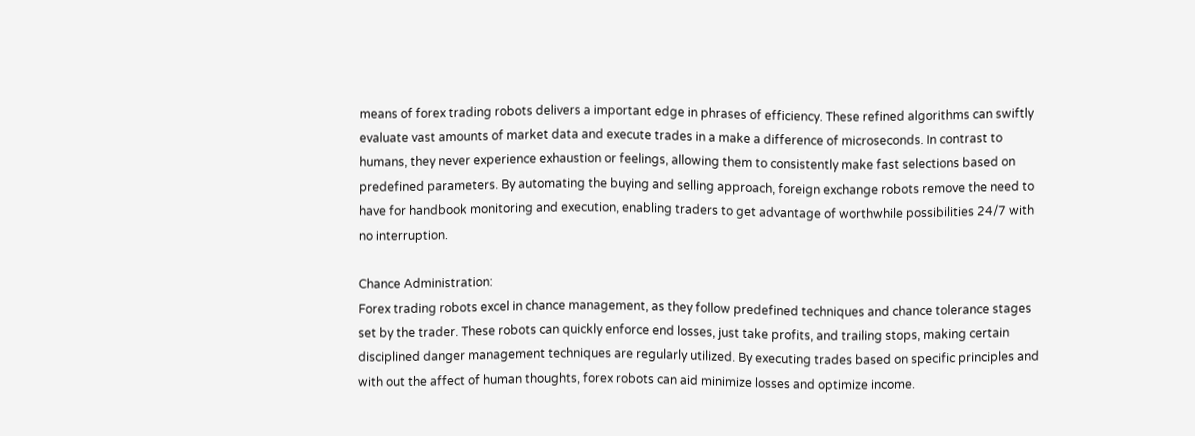means of forex trading robots delivers a important edge in phrases of efficiency. These refined algorithms can swiftly evaluate vast amounts of market data and execute trades in a make a difference of microseconds. In contrast to humans, they never experience exhaustion or feelings, allowing them to consistently make fast selections based on predefined parameters. By automating the buying and selling approach, foreign exchange robots remove the need to have for handbook monitoring and execution, enabling traders to get advantage of worthwhile possibilities 24/7 with no interruption.

Chance Administration:
Forex trading robots excel in chance management, as they follow predefined techniques and chance tolerance stages set by the trader. These robots can quickly enforce end losses, just take profits, and trailing stops, making certain disciplined danger management techniques are regularly utilized. By executing trades based on specific principles and with out the affect of human thoughts, forex robots can aid minimize losses and optimize income.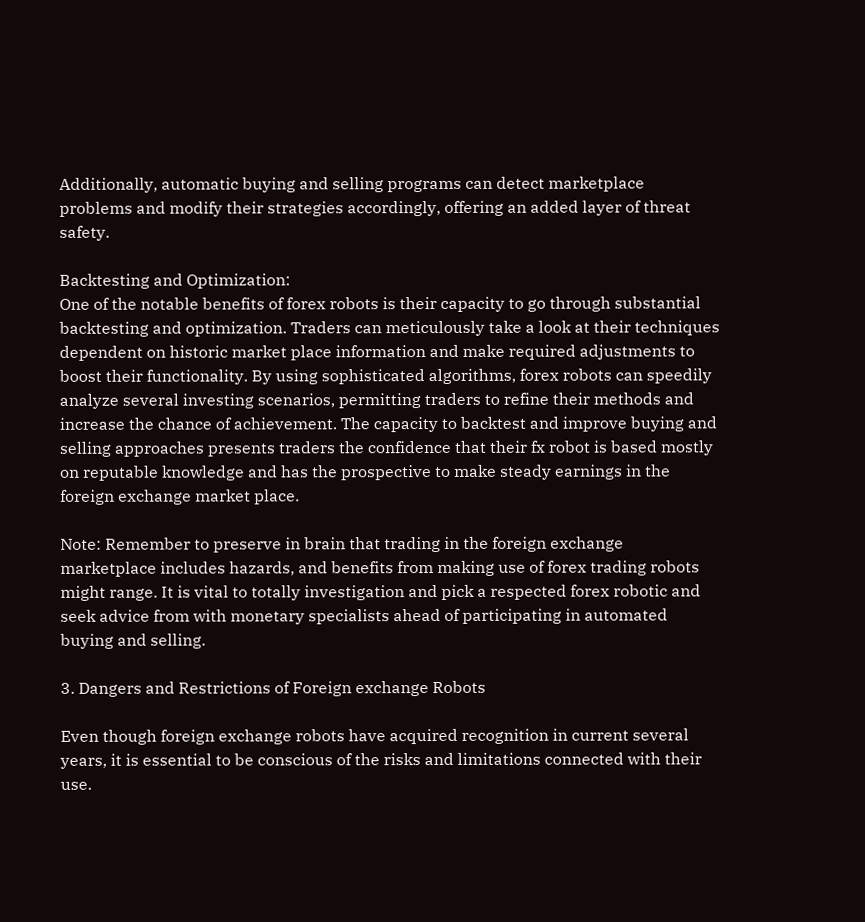Additionally, automatic buying and selling programs can detect marketplace problems and modify their strategies accordingly, offering an added layer of threat safety.

Backtesting and Optimization:
One of the notable benefits of forex robots is their capacity to go through substantial backtesting and optimization. Traders can meticulously take a look at their techniques dependent on historic market place information and make required adjustments to boost their functionality. By using sophisticated algorithms, forex robots can speedily analyze several investing scenarios, permitting traders to refine their methods and increase the chance of achievement. The capacity to backtest and improve buying and selling approaches presents traders the confidence that their fx robot is based mostly on reputable knowledge and has the prospective to make steady earnings in the foreign exchange market place.

Note: Remember to preserve in brain that trading in the foreign exchange marketplace includes hazards, and benefits from making use of forex trading robots might range. It is vital to totally investigation and pick a respected forex robotic and seek advice from with monetary specialists ahead of participating in automated buying and selling.

3. Dangers and Restrictions of Foreign exchange Robots

Even though foreign exchange robots have acquired recognition in current several years, it is essential to be conscious of the risks and limitations connected with their use.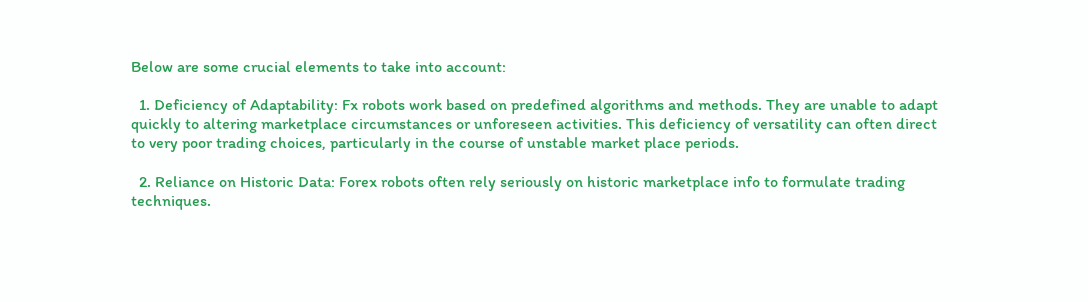Below are some crucial elements to take into account:

  1. Deficiency of Adaptability: Fx robots work based on predefined algorithms and methods. They are unable to adapt quickly to altering marketplace circumstances or unforeseen activities. This deficiency of versatility can often direct to very poor trading choices, particularly in the course of unstable market place periods.

  2. Reliance on Historic Data: Forex robots often rely seriously on historic marketplace info to formulate trading techniques.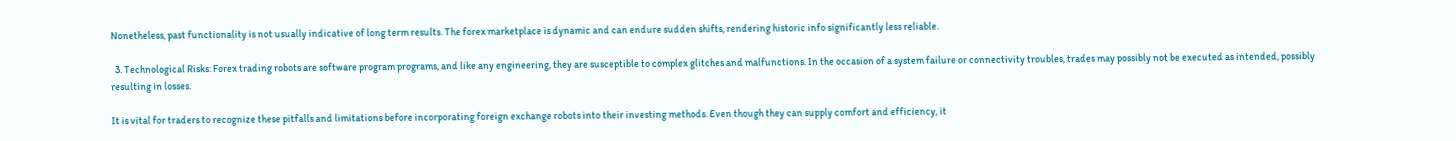Nonetheless, past functionality is not usually indicative of long term results. The forex marketplace is dynamic and can endure sudden shifts, rendering historic info significantly less reliable.

  3. Technological Risks: Forex trading robots are software program programs, and like any engineering, they are susceptible to complex glitches and malfunctions. In the occasion of a system failure or connectivity troubles, trades may possibly not be executed as intended, possibly resulting in losses.

It is vital for traders to recognize these pitfalls and limitations before incorporating foreign exchange robots into their investing methods. Even though they can supply comfort and efficiency, it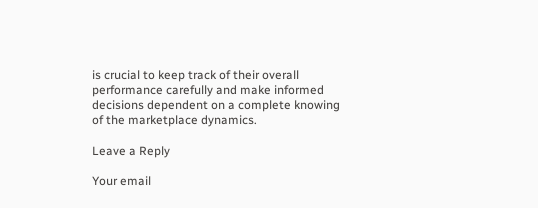is crucial to keep track of their overall performance carefully and make informed decisions dependent on a complete knowing of the marketplace dynamics.

Leave a Reply

Your email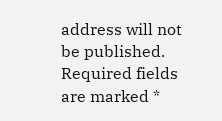address will not be published. Required fields are marked *